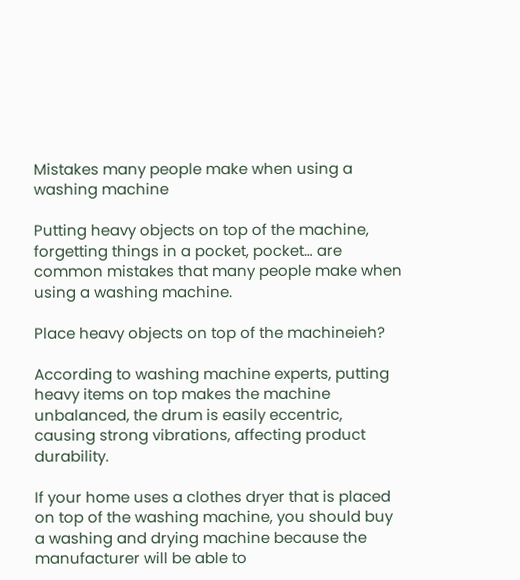Mistakes many people make when using a washing machine

Putting heavy objects on top of the machine, forgetting things in a pocket, pocket… are common mistakes that many people make when using a washing machine.

Place heavy objects on top of the machineieh?

According to washing machine experts, putting heavy items on top makes the machine unbalanced, the drum is easily eccentric, causing strong vibrations, affecting product durability.

If your home uses a clothes dryer that is placed on top of the washing machine, you should buy a washing and drying machine because the manufacturer will be able to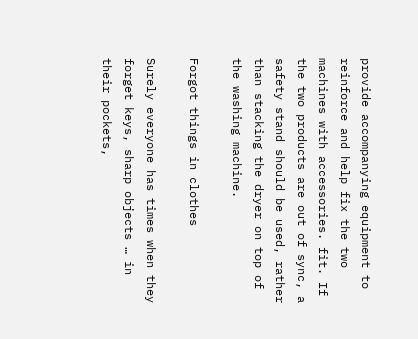provide accompanying equipment to reinforce and help fix the two machines with accessories. fit. If the two products are out of sync, a safety stand should be used, rather than stacking the dryer on top of the washing machine.

Forgot things in clothes

Surely everyone has times when they forget keys, sharp objects … in their pockets,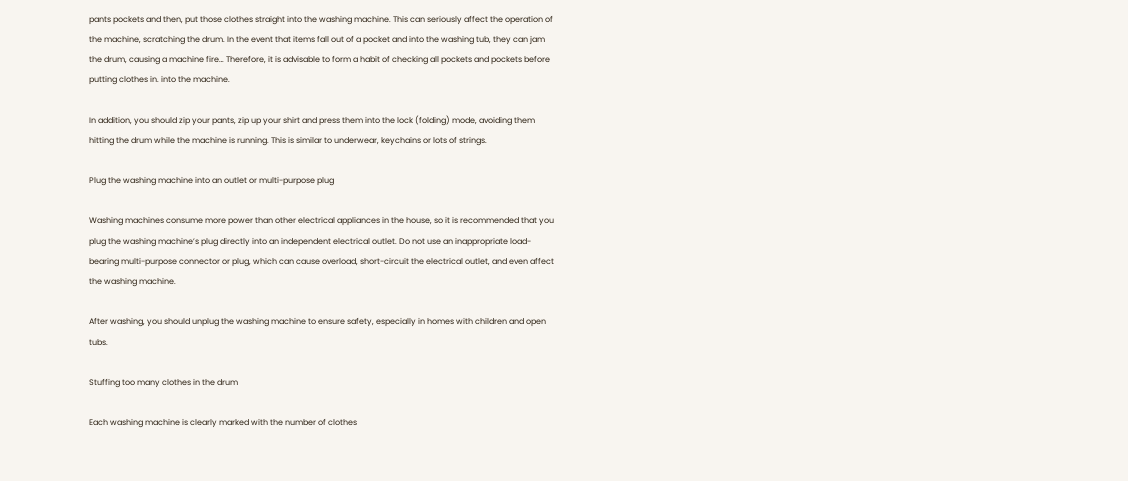pants pockets and then, put those clothes straight into the washing machine. This can seriously affect the operation of the machine, scratching the drum. In the event that items fall out of a pocket and into the washing tub, they can jam the drum, causing a machine fire… Therefore, it is advisable to form a habit of checking all pockets and pockets before putting clothes in. into the machine.

In addition, you should zip your pants, zip up your shirt and press them into the lock (folding) mode, avoiding them hitting the drum while the machine is running. This is similar to underwear, keychains or lots of strings.

Plug the washing machine into an outlet or multi-purpose plug

Washing machines consume more power than other electrical appliances in the house, so it is recommended that you plug the washing machine’s plug directly into an independent electrical outlet. Do not use an inappropriate load-bearing multi-purpose connector or plug, which can cause overload, short-circuit the electrical outlet, and even affect the washing machine.

After washing, you should unplug the washing machine to ensure safety, especially in homes with children and open tubs.

Stuffing too many clothes in the drum

Each washing machine is clearly marked with the number of clothes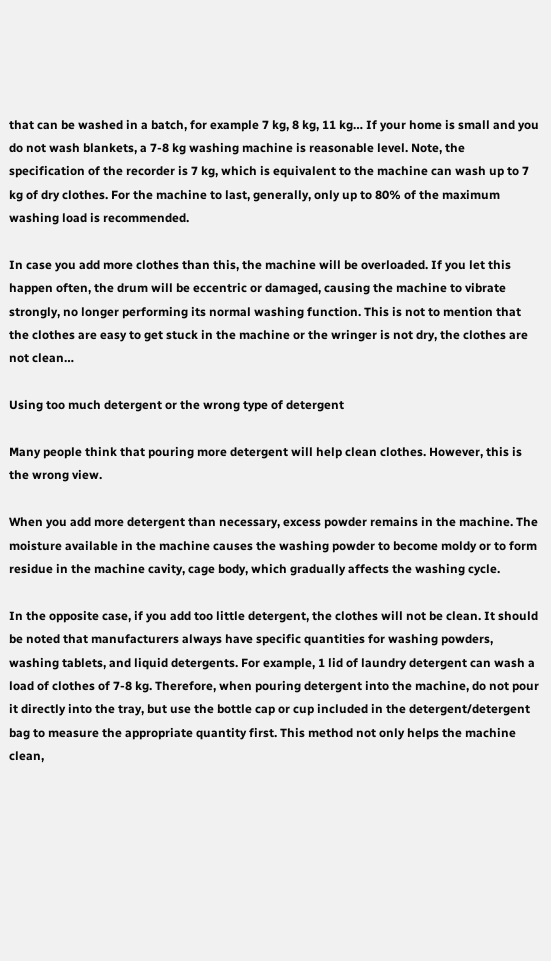that can be washed in a batch, for example 7 kg, 8 kg, 11 kg… If your home is small and you do not wash blankets, a 7-8 kg washing machine is reasonable level. Note, the specification of the recorder is 7 kg, which is equivalent to the machine can wash up to 7 kg of dry clothes. For the machine to last, generally, only up to 80% of the maximum washing load is recommended.

In case you add more clothes than this, the machine will be overloaded. If you let this happen often, the drum will be eccentric or damaged, causing the machine to vibrate strongly, no longer performing its normal washing function. This is not to mention that the clothes are easy to get stuck in the machine or the wringer is not dry, the clothes are not clean…

Using too much detergent or the wrong type of detergent

Many people think that pouring more detergent will help clean clothes. However, this is the wrong view.

When you add more detergent than necessary, excess powder remains in the machine. The moisture available in the machine causes the washing powder to become moldy or to form residue in the machine cavity, cage body, which gradually affects the washing cycle.

In the opposite case, if you add too little detergent, the clothes will not be clean. It should be noted that manufacturers always have specific quantities for washing powders, washing tablets, and liquid detergents. For example, 1 lid of laundry detergent can wash a load of clothes of 7-8 kg. Therefore, when pouring detergent into the machine, do not pour it directly into the tray, but use the bottle cap or cup included in the detergent/detergent bag to measure the appropriate quantity first. This method not only helps the machine clean,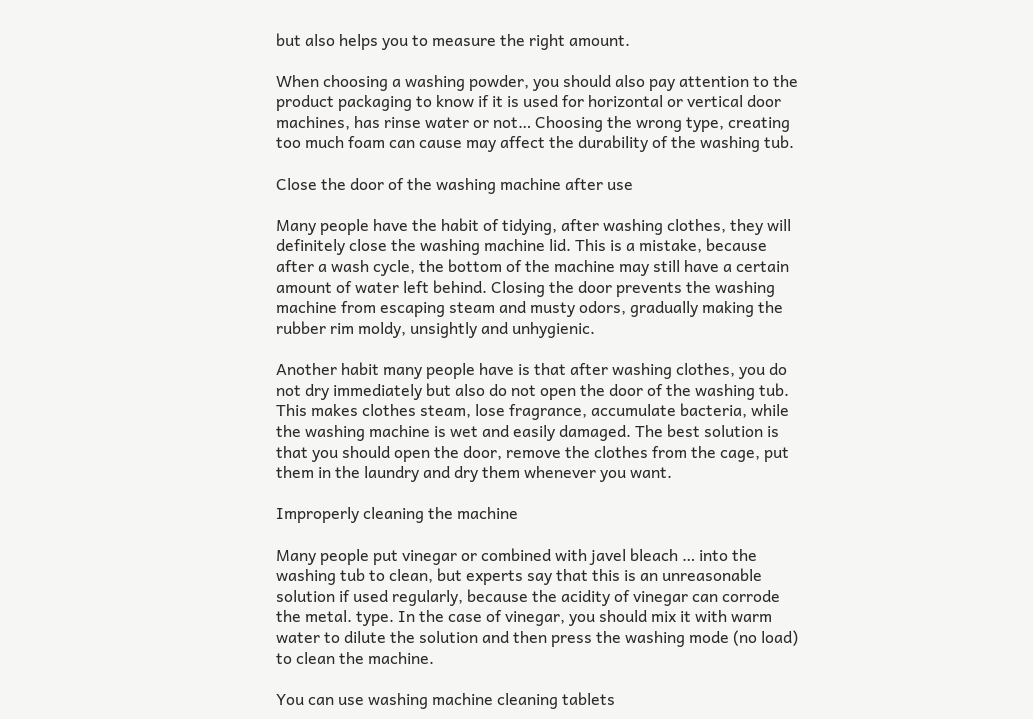but also helps you to measure the right amount.

When choosing a washing powder, you should also pay attention to the product packaging to know if it is used for horizontal or vertical door machines, has rinse water or not… Choosing the wrong type, creating too much foam can cause may affect the durability of the washing tub.

Close the door of the washing machine after use

Many people have the habit of tidying, after washing clothes, they will definitely close the washing machine lid. This is a mistake, because after a wash cycle, the bottom of the machine may still have a certain amount of water left behind. Closing the door prevents the washing machine from escaping steam and musty odors, gradually making the rubber rim moldy, unsightly and unhygienic.

Another habit many people have is that after washing clothes, you do not dry immediately but also do not open the door of the washing tub. This makes clothes steam, lose fragrance, accumulate bacteria, while the washing machine is wet and easily damaged. The best solution is that you should open the door, remove the clothes from the cage, put them in the laundry and dry them whenever you want.

Improperly cleaning the machine

Many people put vinegar or combined with javel bleach … into the washing tub to clean, but experts say that this is an unreasonable solution if used regularly, because the acidity of vinegar can corrode the metal. type. In the case of vinegar, you should mix it with warm water to dilute the solution and then press the washing mode (no load) to clean the machine.

You can use washing machine cleaning tablets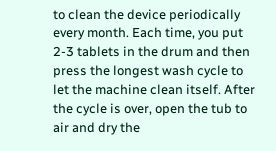to clean the device periodically every month. Each time, you put 2-3 tablets in the drum and then press the longest wash cycle to let the machine clean itself. After the cycle is over, open the tub to air and dry the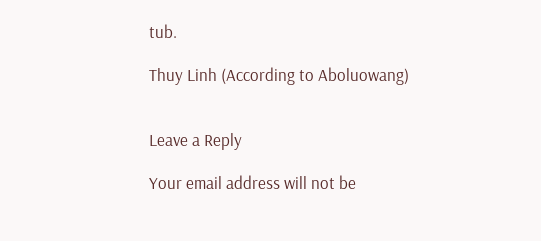tub.

Thuy Linh (According to Aboluowang)


Leave a Reply

Your email address will not be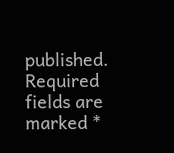published. Required fields are marked *